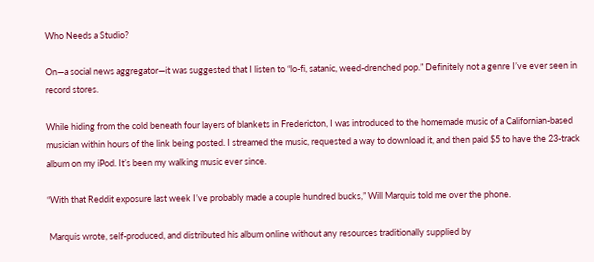Who Needs a Studio?

On—a social news aggregator—it was suggested that I listen to “lo-fi, satanic, weed-drenched pop.” Definitely not a genre I’ve ever seen in record stores.

While hiding from the cold beneath four layers of blankets in Fredericton, I was introduced to the homemade music of a Californian-based musician within hours of the link being posted. I streamed the music, requested a way to download it, and then paid $5 to have the 23-track album on my iPod. It’s been my walking music ever since.

“With that Reddit exposure last week I’ve probably made a couple hundred bucks,” Will Marquis told me over the phone.

 Marquis wrote, self-produced, and distributed his album online without any resources traditionally supplied by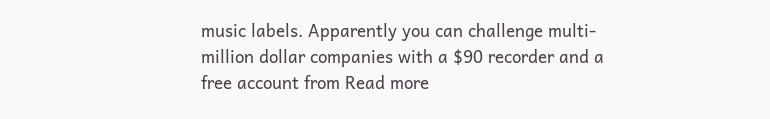music labels. Apparently you can challenge multi-million dollar companies with a $90 recorder and a free account from Read more